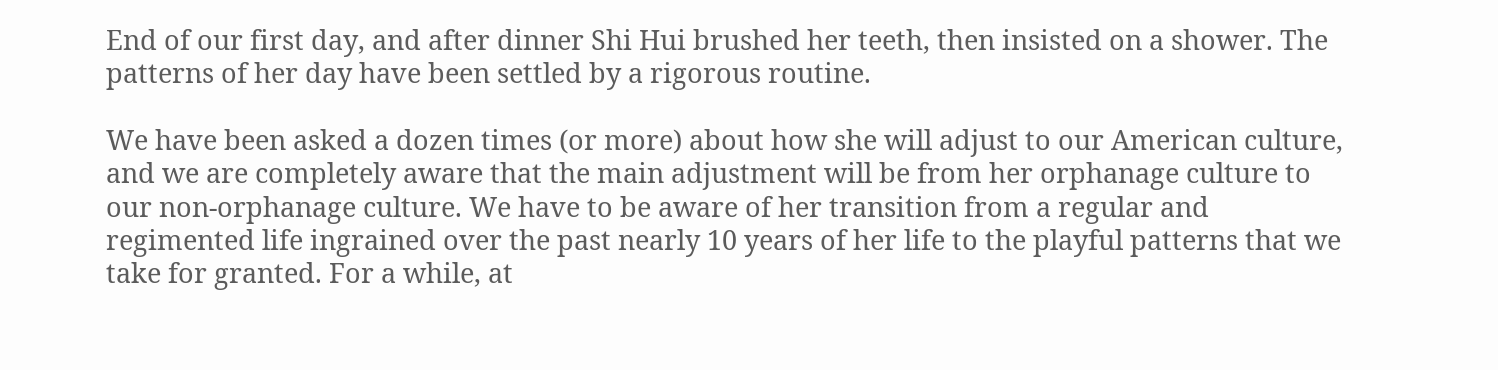End of our first day, and after dinner Shi Hui brushed her teeth, then insisted on a shower. The patterns of her day have been settled by a rigorous routine.

We have been asked a dozen times (or more) about how she will adjust to our American culture, and we are completely aware that the main adjustment will be from her orphanage culture to our non-orphanage culture. We have to be aware of her transition from a regular and regimented life ingrained over the past nearly 10 years of her life to the playful patterns that we take for granted. For a while, at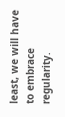least, we will have to embrace regularity.